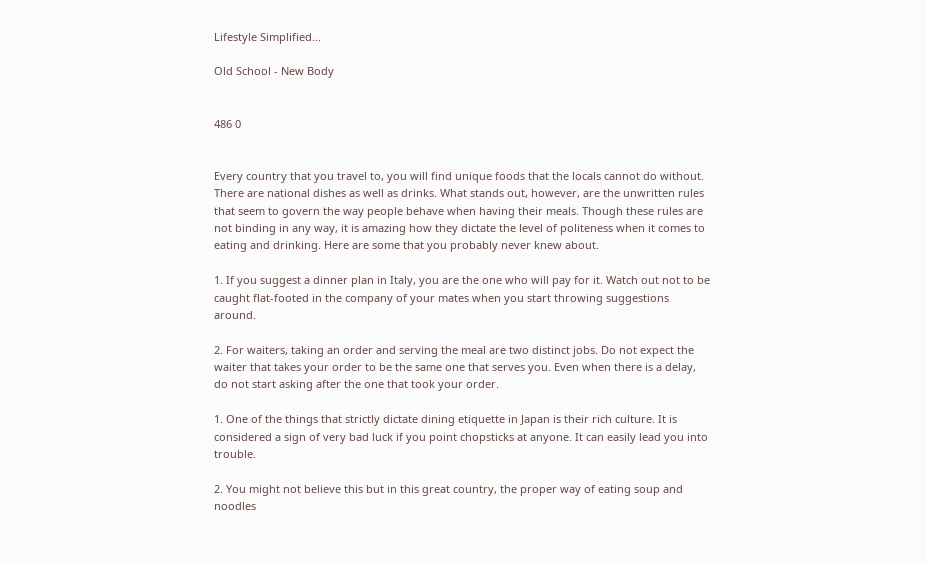Lifestyle Simplified...

Old School - New Body


486 0


Every country that you travel to, you will find unique foods that the locals cannot do without. There are national dishes as well as drinks. What stands out, however, are the unwritten rules that seem to govern the way people behave when having their meals. Though these rules are not binding in any way, it is amazing how they dictate the level of politeness when it comes to eating and drinking. Here are some that you probably never knew about.

1. If you suggest a dinner plan in Italy, you are the one who will pay for it. Watch out not to be caught flat-footed in the company of your mates when you start throwing suggestions around.

2. For waiters, taking an order and serving the meal are two distinct jobs. Do not expect the waiter that takes your order to be the same one that serves you. Even when there is a delay, do not start asking after the one that took your order.

1. One of the things that strictly dictate dining etiquette in Japan is their rich culture. It is considered a sign of very bad luck if you point chopsticks at anyone. It can easily lead you into trouble.

2. You might not believe this but in this great country, the proper way of eating soup and noodles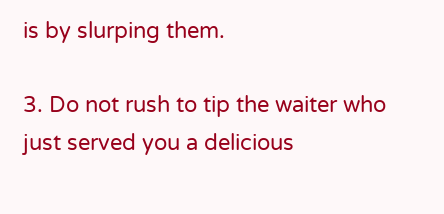is by slurping them.

3. Do not rush to tip the waiter who just served you a delicious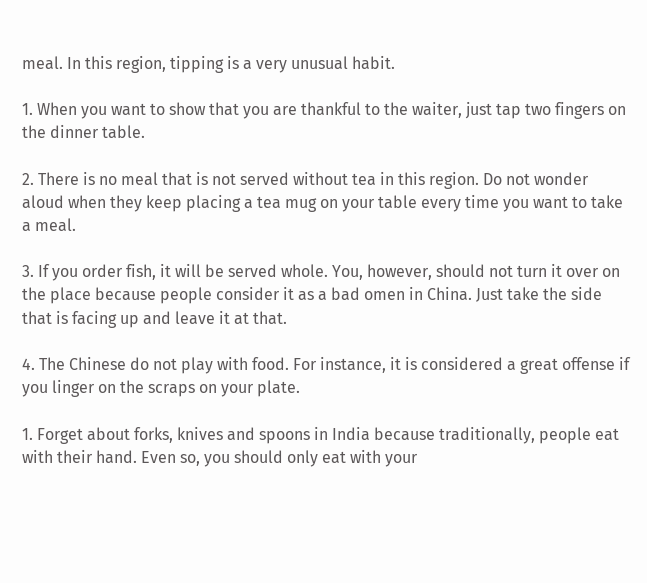meal. In this region, tipping is a very unusual habit.

1. When you want to show that you are thankful to the waiter, just tap two fingers on the dinner table.

2. There is no meal that is not served without tea in this region. Do not wonder aloud when they keep placing a tea mug on your table every time you want to take a meal.

3. If you order fish, it will be served whole. You, however, should not turn it over on the place because people consider it as a bad omen in China. Just take the side that is facing up and leave it at that.

4. The Chinese do not play with food. For instance, it is considered a great offense if you linger on the scraps on your plate.

1. Forget about forks, knives and spoons in India because traditionally, people eat with their hand. Even so, you should only eat with your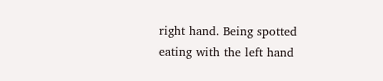right hand. Being spotted eating with the left hand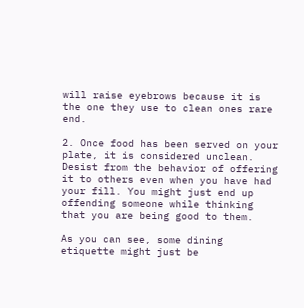will raise eyebrows because it is the one they use to clean ones rare end.

2. Once food has been served on your plate, it is considered unclean. Desist from the behavior of offering it to others even when you have had your fill. You might just end up offending someone while thinking that you are being good to them.

As you can see, some dining etiquette might just be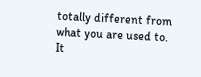totally different from what you are used to. It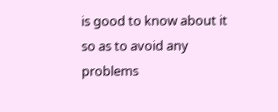is good to know about it so as to avoid any problems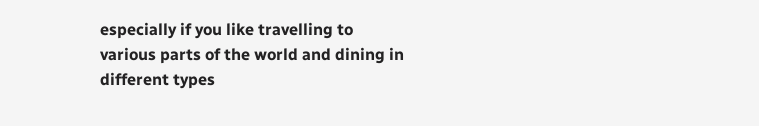especially if you like travelling to various parts of the world and dining in different types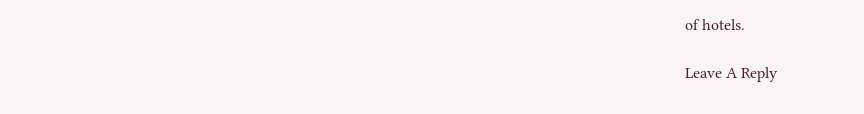of hotels.

Leave A Reply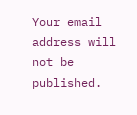Your email address will not be published.